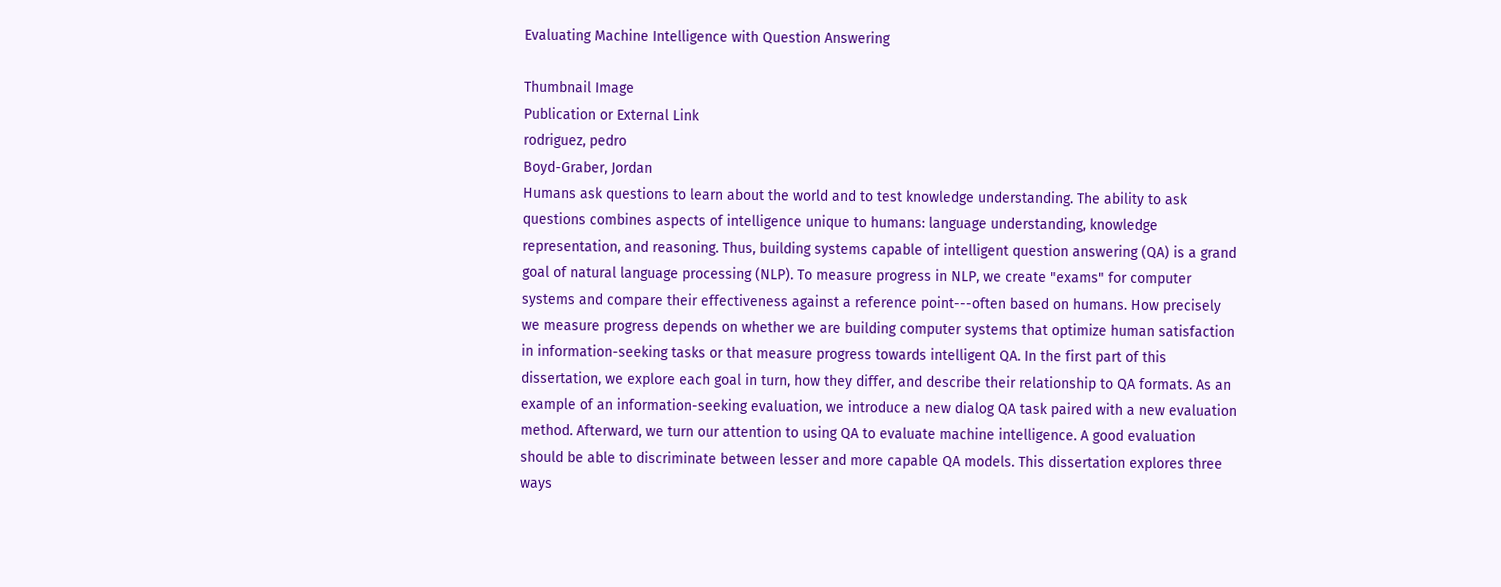Evaluating Machine Intelligence with Question Answering

Thumbnail Image
Publication or External Link
rodriguez, pedro
Boyd-Graber, Jordan
Humans ask questions to learn about the world and to test knowledge understanding. The ability to ask questions combines aspects of intelligence unique to humans: language understanding, knowledge representation, and reasoning. Thus, building systems capable of intelligent question answering (QA) is a grand goal of natural language processing (NLP). To measure progress in NLP, we create "exams" for computer systems and compare their effectiveness against a reference point---often based on humans. How precisely we measure progress depends on whether we are building computer systems that optimize human satisfaction in information-seeking tasks or that measure progress towards intelligent QA. In the first part of this dissertation, we explore each goal in turn, how they differ, and describe their relationship to QA formats. As an example of an information-seeking evaluation, we introduce a new dialog QA task paired with a new evaluation method. Afterward, we turn our attention to using QA to evaluate machine intelligence. A good evaluation should be able to discriminate between lesser and more capable QA models. This dissertation explores three ways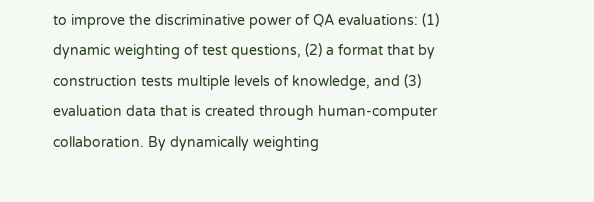to improve the discriminative power of QA evaluations: (1) dynamic weighting of test questions, (2) a format that by construction tests multiple levels of knowledge, and (3) evaluation data that is created through human-computer collaboration. By dynamically weighting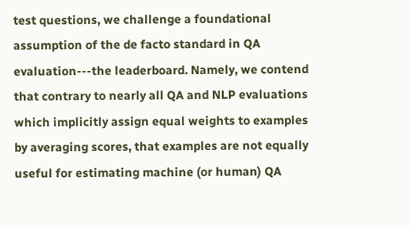test questions, we challenge a foundational assumption of the de facto standard in QA evaluation---the leaderboard. Namely, we contend that contrary to nearly all QA and NLP evaluations which implicitly assign equal weights to examples by averaging scores, that examples are not equally useful for estimating machine (or human) QA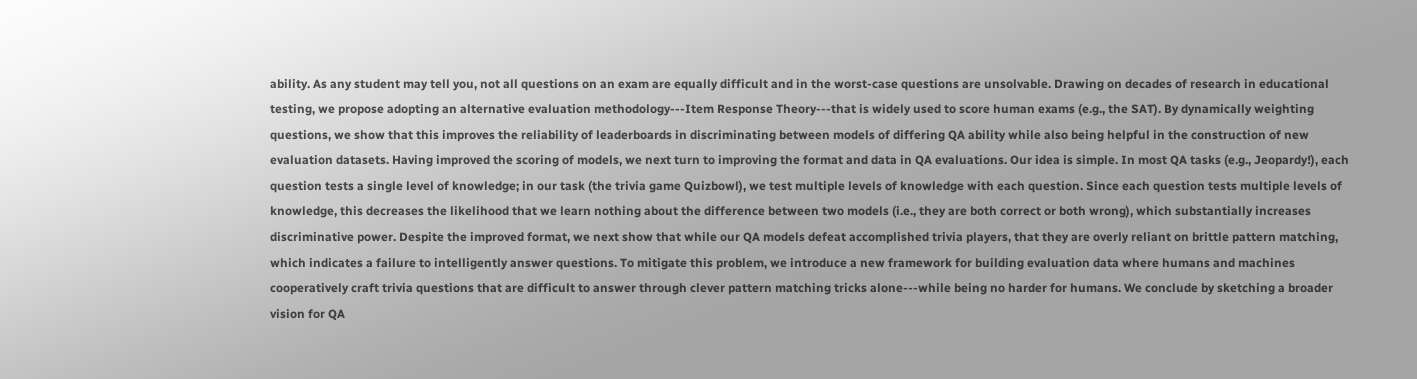ability. As any student may tell you, not all questions on an exam are equally difficult and in the worst-case questions are unsolvable. Drawing on decades of research in educational testing, we propose adopting an alternative evaluation methodology---Item Response Theory---that is widely used to score human exams (e.g., the SAT). By dynamically weighting questions, we show that this improves the reliability of leaderboards in discriminating between models of differing QA ability while also being helpful in the construction of new evaluation datasets. Having improved the scoring of models, we next turn to improving the format and data in QA evaluations. Our idea is simple. In most QA tasks (e.g., Jeopardy!), each question tests a single level of knowledge; in our task (the trivia game Quizbowl), we test multiple levels of knowledge with each question. Since each question tests multiple levels of knowledge, this decreases the likelihood that we learn nothing about the difference between two models (i.e., they are both correct or both wrong), which substantially increases discriminative power. Despite the improved format, we next show that while our QA models defeat accomplished trivia players, that they are overly reliant on brittle pattern matching, which indicates a failure to intelligently answer questions. To mitigate this problem, we introduce a new framework for building evaluation data where humans and machines cooperatively craft trivia questions that are difficult to answer through clever pattern matching tricks alone---while being no harder for humans. We conclude by sketching a broader vision for QA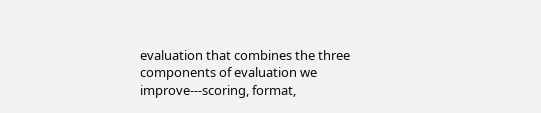evaluation that combines the three components of evaluation we improve---scoring, format,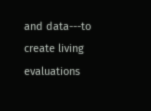and data---to create living evaluations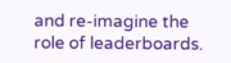and re-imagine the role of leaderboards.